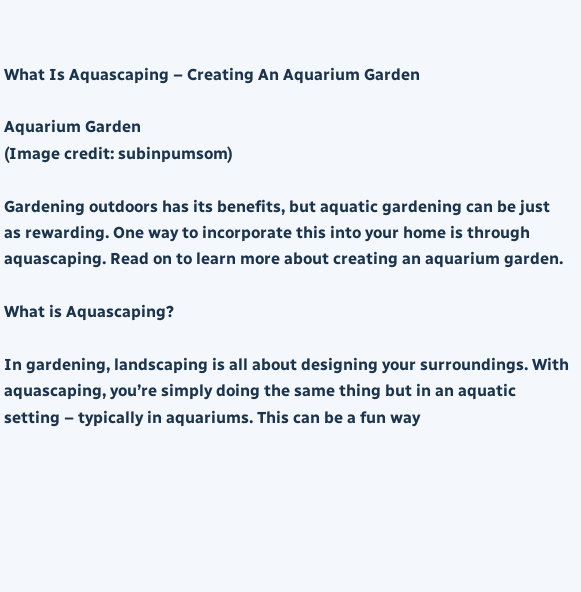What Is Aquascaping – Creating An Aquarium Garden

Aquarium Garden
(Image credit: subinpumsom)

Gardening outdoors has its benefits, but aquatic gardening can be just as rewarding. One way to incorporate this into your home is through aquascaping. Read on to learn more about creating an aquarium garden.

What is Aquascaping?

In gardening, landscaping is all about designing your surroundings. With aquascaping, you’re simply doing the same thing but in an aquatic setting – typically in aquariums. This can be a fun way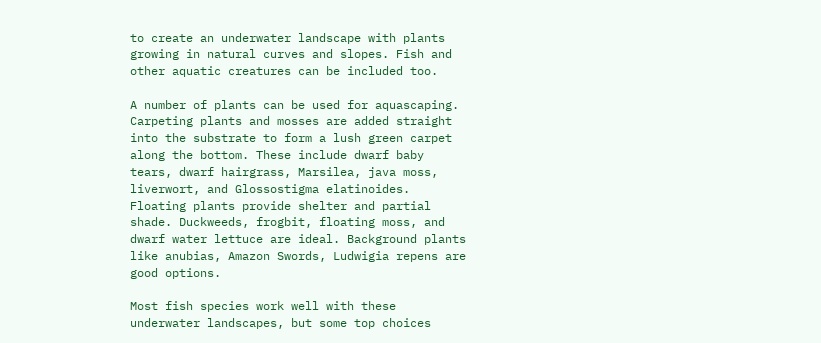to create an underwater landscape with plants growing in natural curves and slopes. Fish and other aquatic creatures can be included too.

A number of plants can be used for aquascaping. Carpeting plants and mosses are added straight into the substrate to form a lush green carpet along the bottom. These include dwarf baby tears, dwarf hairgrass, Marsilea, java moss, liverwort, and Glossostigma elatinoides. Floating plants provide shelter and partial shade. Duckweeds, frogbit, floating moss, and dwarf water lettuce are ideal. Background plants like anubias, Amazon Swords, Ludwigia repens are good options.

Most fish species work well with these underwater landscapes, but some top choices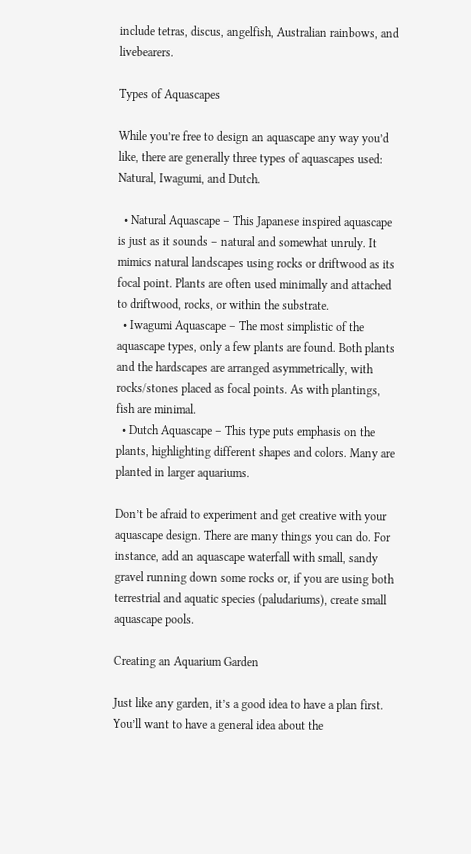include tetras, discus, angelfish, Australian rainbows, and livebearers.

Types of Aquascapes

While you’re free to design an aquascape any way you’d like, there are generally three types of aquascapes used: Natural, Iwagumi, and Dutch.

  • Natural Aquascape – This Japanese inspired aquascape is just as it sounds – natural and somewhat unruly. It mimics natural landscapes using rocks or driftwood as its focal point. Plants are often used minimally and attached to driftwood, rocks, or within the substrate.
  • Iwagumi Aquascape – The most simplistic of the aquascape types, only a few plants are found. Both plants and the hardscapes are arranged asymmetrically, with rocks/stones placed as focal points. As with plantings, fish are minimal.
  • Dutch Aquascape – This type puts emphasis on the plants, highlighting different shapes and colors. Many are planted in larger aquariums.

Don’t be afraid to experiment and get creative with your aquascape design. There are many things you can do. For instance, add an aquascape waterfall with small, sandy gravel running down some rocks or, if you are using both terrestrial and aquatic species (paludariums), create small aquascape pools.

Creating an Aquarium Garden

Just like any garden, it’s a good idea to have a plan first. You’ll want to have a general idea about the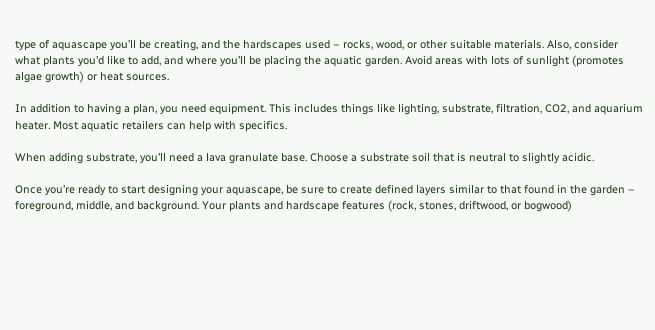type of aquascape you’ll be creating, and the hardscapes used – rocks, wood, or other suitable materials. Also, consider what plants you’d like to add, and where you’ll be placing the aquatic garden. Avoid areas with lots of sunlight (promotes algae growth) or heat sources.

In addition to having a plan, you need equipment. This includes things like lighting, substrate, filtration, CO2, and aquarium heater. Most aquatic retailers can help with specifics.

When adding substrate, you’ll need a lava granulate base. Choose a substrate soil that is neutral to slightly acidic.

Once you’re ready to start designing your aquascape, be sure to create defined layers similar to that found in the garden – foreground, middle, and background. Your plants and hardscape features (rock, stones, driftwood, or bogwood)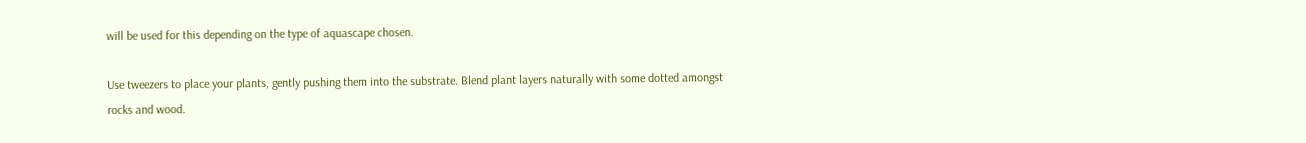will be used for this depending on the type of aquascape chosen.

Use tweezers to place your plants, gently pushing them into the substrate. Blend plant layers naturally with some dotted amongst rocks and wood.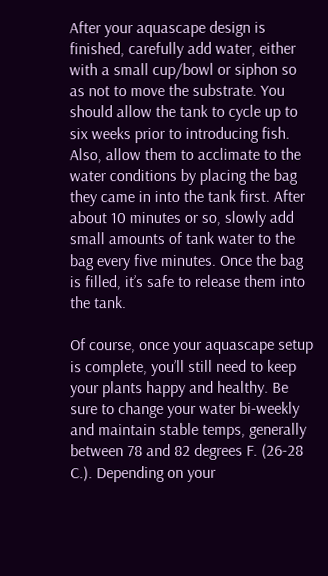After your aquascape design is finished, carefully add water, either with a small cup/bowl or siphon so as not to move the substrate. You should allow the tank to cycle up to six weeks prior to introducing fish. Also, allow them to acclimate to the water conditions by placing the bag they came in into the tank first. After about 10 minutes or so, slowly add small amounts of tank water to the bag every five minutes. Once the bag is filled, it’s safe to release them into the tank.

Of course, once your aquascape setup is complete, you’ll still need to keep your plants happy and healthy. Be sure to change your water bi-weekly and maintain stable temps, generally between 78 and 82 degrees F. (26-28 C.). Depending on your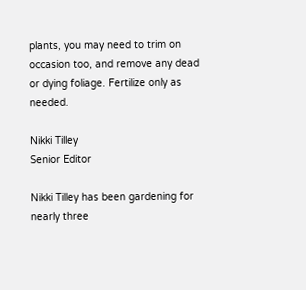plants, you may need to trim on occasion too, and remove any dead or dying foliage. Fertilize only as needed.

Nikki Tilley
Senior Editor

Nikki Tilley has been gardening for nearly three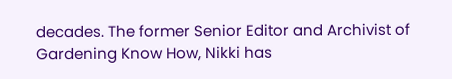decades. The former Senior Editor and Archivist of Gardening Know How, Nikki has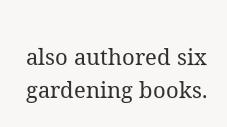also authored six gardening books.